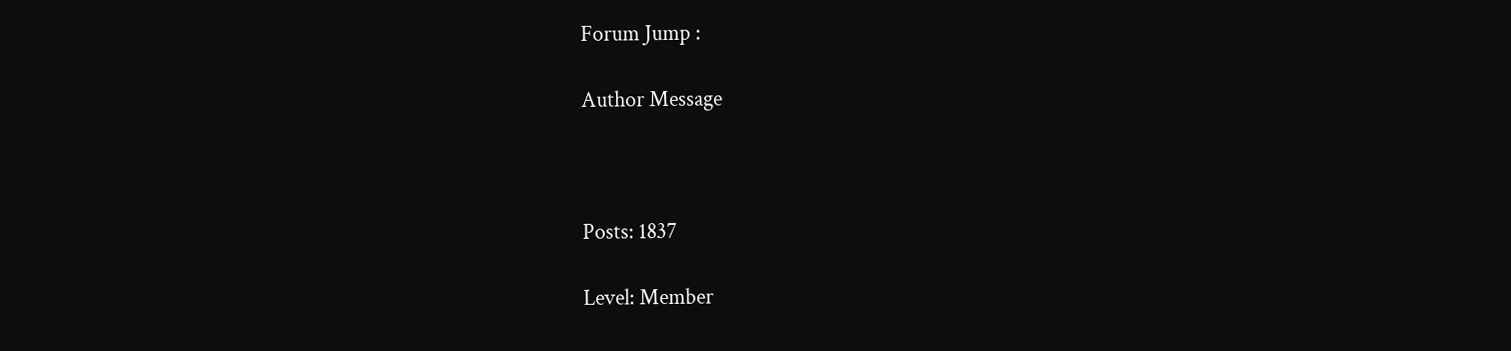Forum Jump :

Author Message



Posts: 1837

Level: Member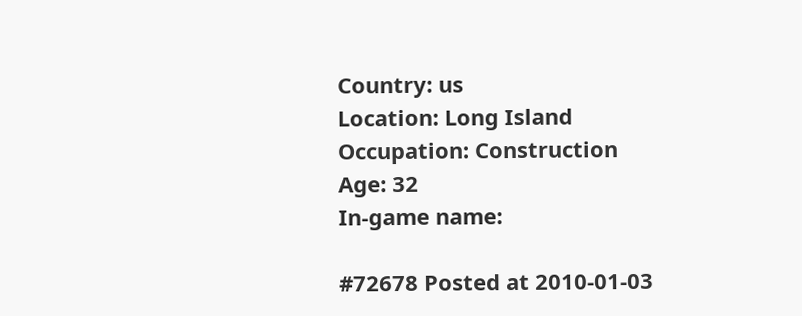Country: us
Location: Long Island
Occupation: Construction
Age: 32
In-game name:

#72678 Posted at 2010-01-03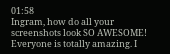01:58
Ingram, how do all your screenshots look SO AWESOME! Everyone is totally amazing. I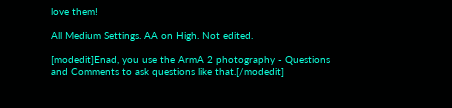love them!

All Medium Settings. AA on High. Not edited.

[modedit]Enad, you use the ArmA 2 photography - Questions and Comments to ask questions like that.[/modedit]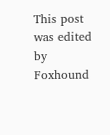This post was edited by Foxhound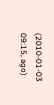(2010-01-03 09:15, ago)